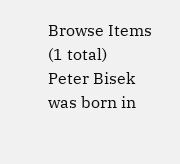Browse Items (1 total)
Peter Bisek was born in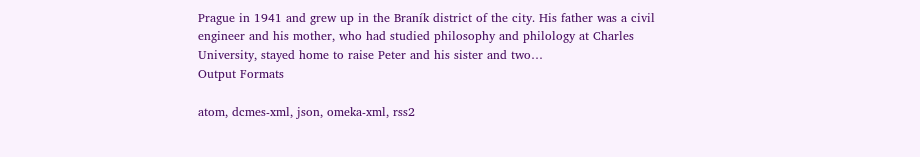Prague in 1941 and grew up in the Braník district of the city. His father was a civil engineer and his mother, who had studied philosophy and philology at Charles University, stayed home to raise Peter and his sister and two…
Output Formats

atom, dcmes-xml, json, omeka-xml, rss2